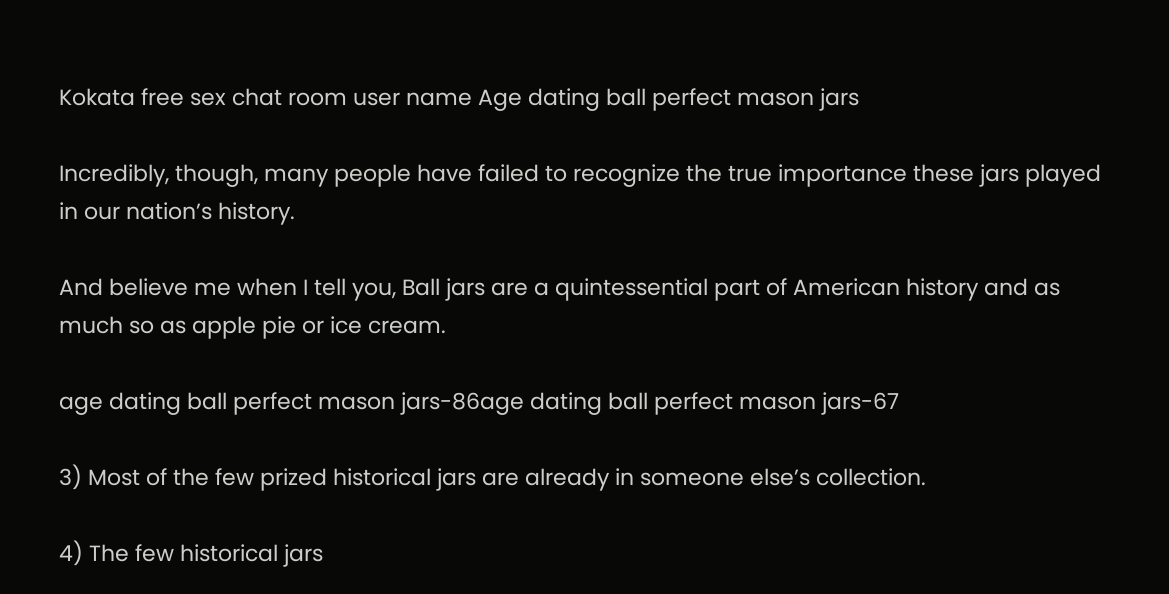Kokata free sex chat room user name Age dating ball perfect mason jars

Incredibly, though, many people have failed to recognize the true importance these jars played in our nation’s history.

And believe me when I tell you, Ball jars are a quintessential part of American history and as much so as apple pie or ice cream.

age dating ball perfect mason jars-86age dating ball perfect mason jars-67

3) Most of the few prized historical jars are already in someone else’s collection.

4) The few historical jars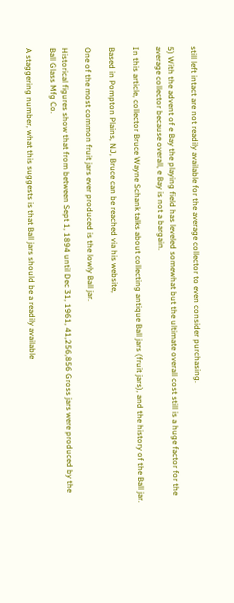still left intact are not readily available for the average collector to even consider purchasing.

5) With the advent of e Bay the playing field has leveled somewhat but the ultimate overall cost still is a huge factor for the average collector because overall, e Bay is not a bargain.

In this article, collector Bruce Wayne Schank talks about collecting antique Ball jars (fruit jars), and the history of the Ball jar.

Based in Pompton Plains, NJ, Bruce can be reached via his website,

One of the most common fruit jars ever produced is the lowly Ball jar.

Historical figures show that from between Sept 1, 1894 until Dec 31, 1961, 41,256,856 Gross jars were produced by the Ball Glass Mfg Co.

A staggering number, what this suggests is that Ball jars should be a readily available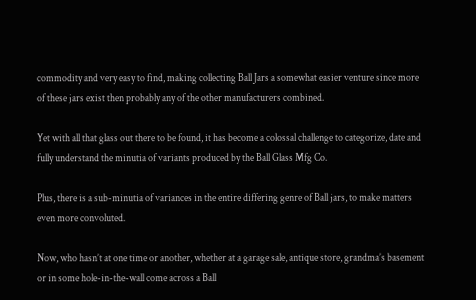commodity and very easy to find, making collecting Ball Jars a somewhat easier venture since more of these jars exist then probably any of the other manufacturers combined.

Yet with all that glass out there to be found, it has become a colossal challenge to categorize, date and fully understand the minutia of variants produced by the Ball Glass Mfg Co.

Plus, there is a sub-minutia of variances in the entire differing genre of Ball jars, to make matters even more convoluted.

Now, who hasn’t at one time or another, whether at a garage sale, antique store, grandma’s basement or in some hole-in-the-wall come across a Ball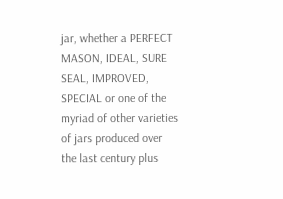jar, whether a PERFECT MASON, IDEAL, SURE SEAL, IMPROVED, SPECIAL or one of the myriad of other varieties of jars produced over the last century plus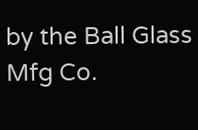by the Ball Glass Mfg Co.